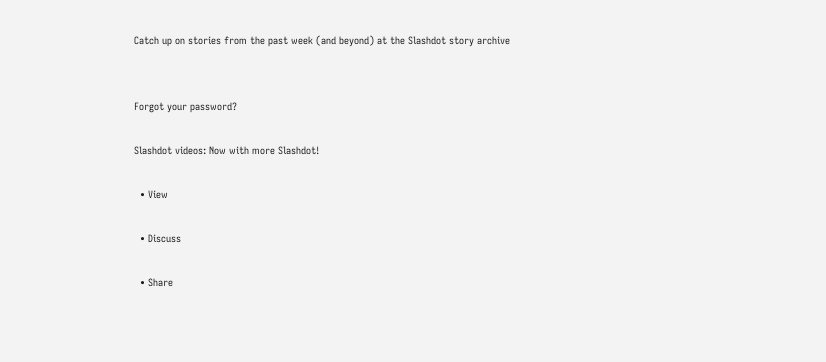Catch up on stories from the past week (and beyond) at the Slashdot story archive


Forgot your password?

Slashdot videos: Now with more Slashdot!

  • View

  • Discuss

  • Share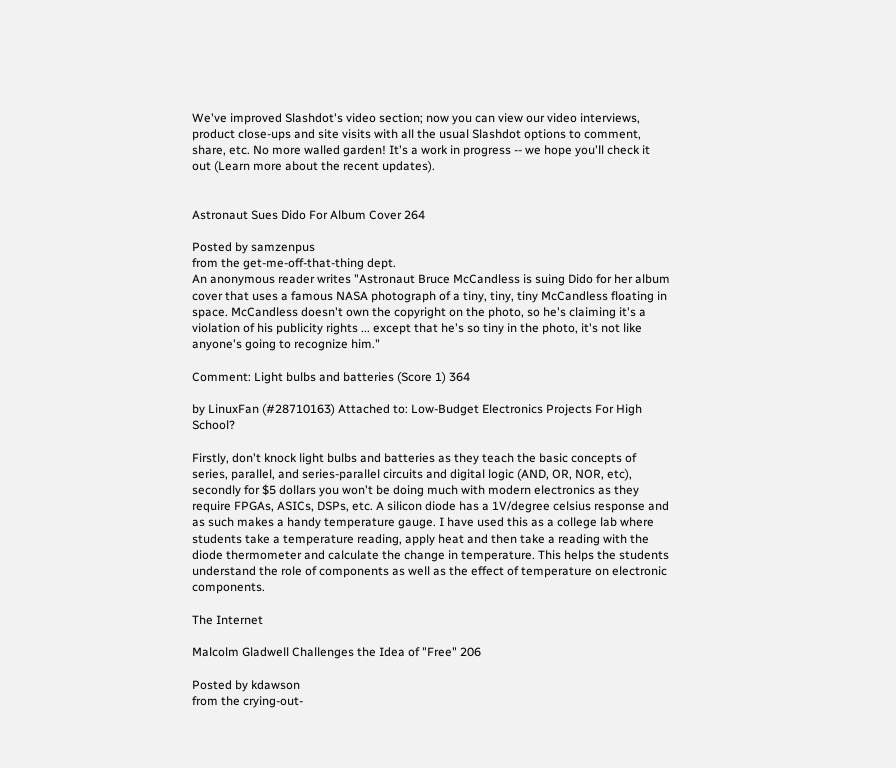We've improved Slashdot's video section; now you can view our video interviews, product close-ups and site visits with all the usual Slashdot options to comment, share, etc. No more walled garden! It's a work in progress -- we hope you'll check it out (Learn more about the recent updates).


Astronaut Sues Dido For Album Cover 264

Posted by samzenpus
from the get-me-off-that-thing dept.
An anonymous reader writes "Astronaut Bruce McCandless is suing Dido for her album cover that uses a famous NASA photograph of a tiny, tiny, tiny McCandless floating in space. McCandless doesn't own the copyright on the photo, so he's claiming it's a violation of his publicity rights ... except that he's so tiny in the photo, it's not like anyone's going to recognize him."

Comment: Light bulbs and batteries (Score 1) 364

by LinuxFan (#28710163) Attached to: Low-Budget Electronics Projects For High School?

Firstly, don't knock light bulbs and batteries as they teach the basic concepts of series, parallel, and series-parallel circuits and digital logic (AND, OR, NOR, etc), secondly for $5 dollars you won't be doing much with modern electronics as they require FPGAs, ASICs, DSPs, etc. A silicon diode has a 1V/degree celsius response and as such makes a handy temperature gauge. I have used this as a college lab where students take a temperature reading, apply heat and then take a reading with the diode thermometer and calculate the change in temperature. This helps the students understand the role of components as well as the effect of temperature on electronic components.

The Internet

Malcolm Gladwell Challenges the Idea of "Free" 206

Posted by kdawson
from the crying-out-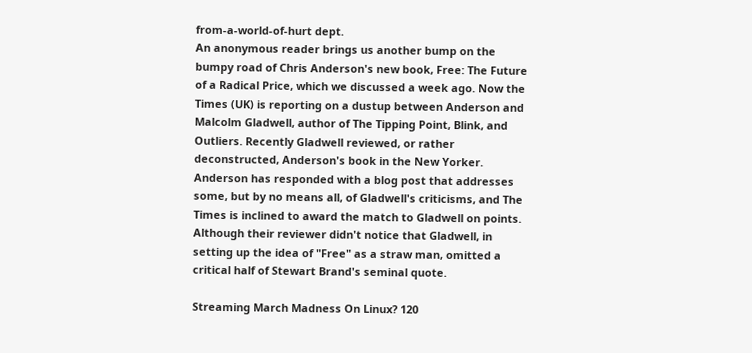from-a-world-of-hurt dept.
An anonymous reader brings us another bump on the bumpy road of Chris Anderson's new book, Free: The Future of a Radical Price, which we discussed a week ago. Now the Times (UK) is reporting on a dustup between Anderson and Malcolm Gladwell, author of The Tipping Point, Blink, and Outliers. Recently Gladwell reviewed, or rather deconstructed, Anderson's book in the New Yorker. Anderson has responded with a blog post that addresses some, but by no means all, of Gladwell's criticisms, and The Times is inclined to award the match to Gladwell on points. Although their reviewer didn't notice that Gladwell, in setting up the idea of "Free" as a straw man, omitted a critical half of Stewart Brand's seminal quote.

Streaming March Madness On Linux? 120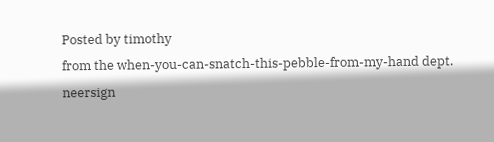Posted by timothy
from the when-you-can-snatch-this-pebble-from-my-hand dept.
neersign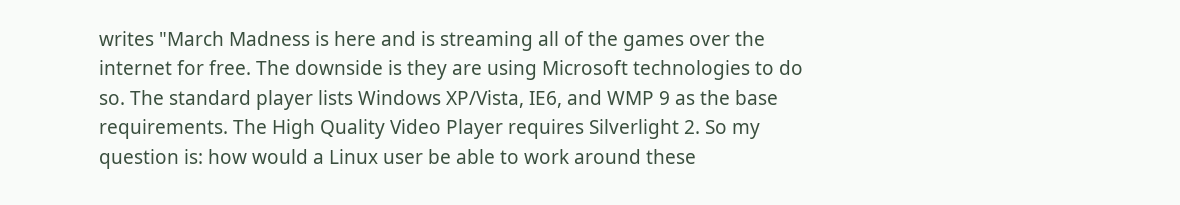writes "March Madness is here and is streaming all of the games over the internet for free. The downside is they are using Microsoft technologies to do so. The standard player lists Windows XP/Vista, IE6, and WMP 9 as the base requirements. The High Quality Video Player requires Silverlight 2. So my question is: how would a Linux user be able to work around these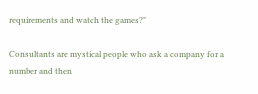requirements and watch the games?"

Consultants are mystical people who ask a company for a number and then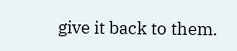give it back to them.